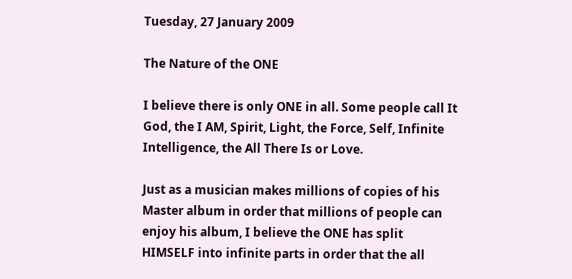Tuesday, 27 January 2009

The Nature of the ONE

I believe there is only ONE in all. Some people call It God, the I AM, Spirit, Light, the Force, Self, Infinite Intelligence, the All There Is or Love.

Just as a musician makes millions of copies of his Master album in order that millions of people can enjoy his album, I believe the ONE has split HIMSELF into infinite parts in order that the all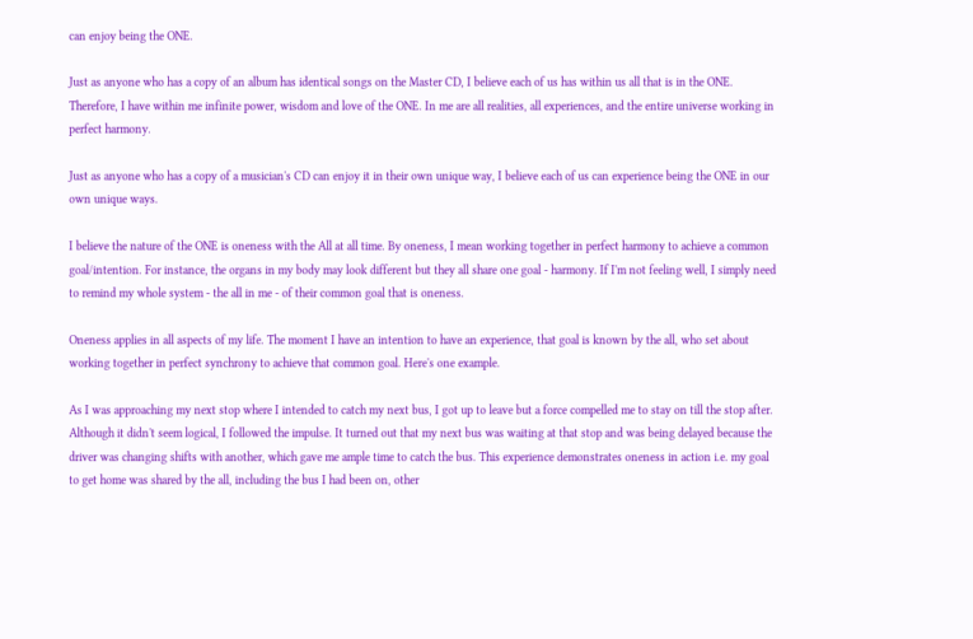can enjoy being the ONE.

Just as anyone who has a copy of an album has identical songs on the Master CD, I believe each of us has within us all that is in the ONE. Therefore, I have within me infinite power, wisdom and love of the ONE. In me are all realities, all experiences, and the entire universe working in perfect harmony.

Just as anyone who has a copy of a musician's CD can enjoy it in their own unique way, I believe each of us can experience being the ONE in our own unique ways.

I believe the nature of the ONE is oneness with the All at all time. By oneness, I mean working together in perfect harmony to achieve a common goal/intention. For instance, the organs in my body may look different but they all share one goal - harmony. If I'm not feeling well, I simply need to remind my whole system - the all in me - of their common goal that is oneness.

Oneness applies in all aspects of my life. The moment I have an intention to have an experience, that goal is known by the all, who set about working together in perfect synchrony to achieve that common goal. Here's one example.

As I was approaching my next stop where I intended to catch my next bus, I got up to leave but a force compelled me to stay on till the stop after. Although it didn't seem logical, I followed the impulse. It turned out that my next bus was waiting at that stop and was being delayed because the driver was changing shifts with another, which gave me ample time to catch the bus. This experience demonstrates oneness in action i.e. my goal to get home was shared by the all, including the bus I had been on, other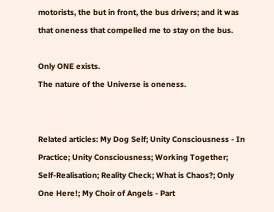motorists, the but in front, the bus drivers; and it was that oneness that compelled me to stay on the bus.

Only ONE exists.
The nature of the Universe is oneness.


Related articles: My Dog Self; Unity Consciousness - In Practice; Unity Consciousness; Working Together; Self-Realisation; Reality Check; What is Chaos?; Only One Here!; My Choir of Angels - Part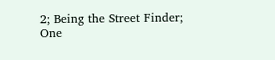2; Being the Street Finder; One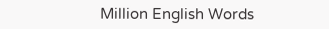Million English Words